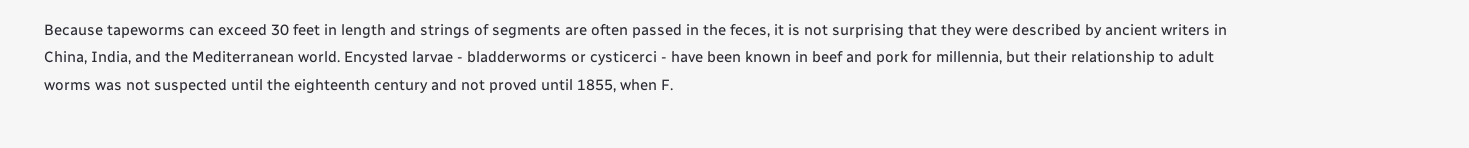Because tapeworms can exceed 30 feet in length and strings of segments are often passed in the feces, it is not surprising that they were described by ancient writers in China, India, and the Mediterranean world. Encysted larvae - bladderworms or cysticerci - have been known in beef and pork for millennia, but their relationship to adult worms was not suspected until the eighteenth century and not proved until 1855, when F.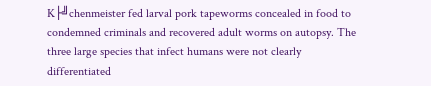K├╝chenmeister fed larval pork tapeworms concealed in food to condemned criminals and recovered adult worms on autopsy. The three large species that infect humans were not clearly differentiated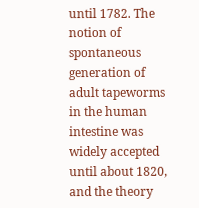until 1782. The notion of spontaneous generation of adult tapeworms in the human intestine was widely accepted until about 1820, and the theory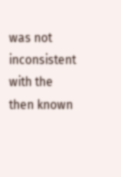was not inconsistent with the then known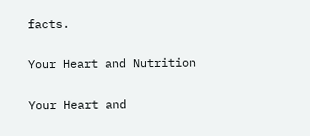facts.

Your Heart and Nutrition

Your Heart and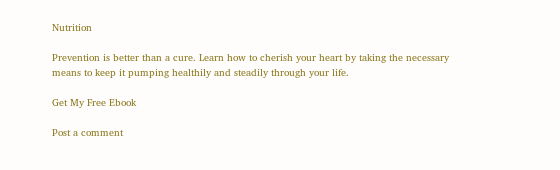Nutrition

Prevention is better than a cure. Learn how to cherish your heart by taking the necessary means to keep it pumping healthily and steadily through your life.

Get My Free Ebook

Post a comment